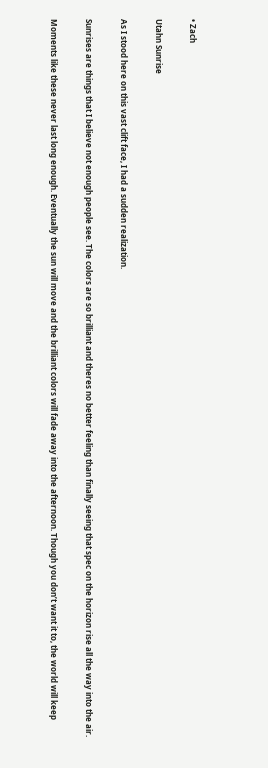• Zach

Utahn Sunrise

As I stood here on this vast clift face, I had a sudden realization.

Sunrises are things that I believe not enough people see. The colors are so brilliant and theres no better feeling than finally seeing that spec on the horizon rise all the way into the air.

Moments like these never last long enough. Eventually the sun will move and the brilliant colors will fade away into the afternoon. Though you don’t want it to, the world will keep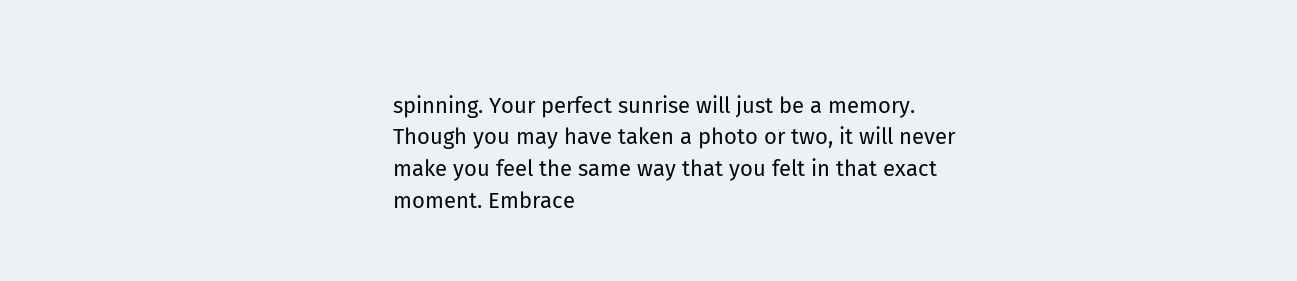spinning. Your perfect sunrise will just be a memory. Though you may have taken a photo or two, it will never make you feel the same way that you felt in that exact moment. Embrace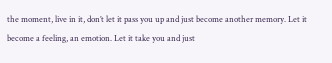the moment, live in it, don’t let it pass you up and just become another memory. Let it become a feeling, an emotion. Let it take you and just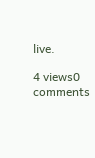live.

4 views0 comments